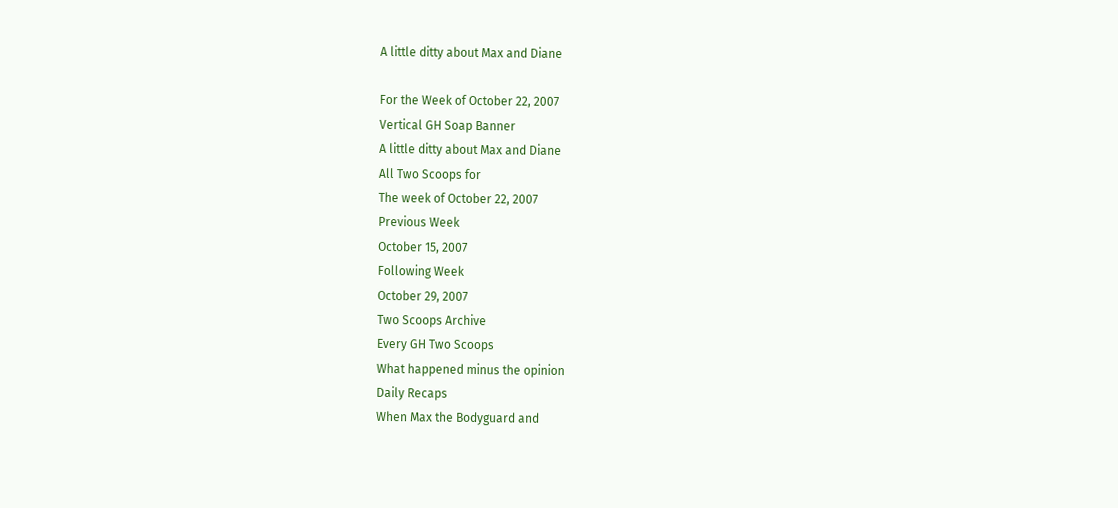A little ditty about Max and Diane

For the Week of October 22, 2007
Vertical GH Soap Banner
A little ditty about Max and Diane
All Two Scoops for
The week of October 22, 2007
Previous Week
October 15, 2007
Following Week
October 29, 2007
Two Scoops Archive
Every GH Two Scoops
What happened minus the opinion
Daily Recaps
When Max the Bodyguard and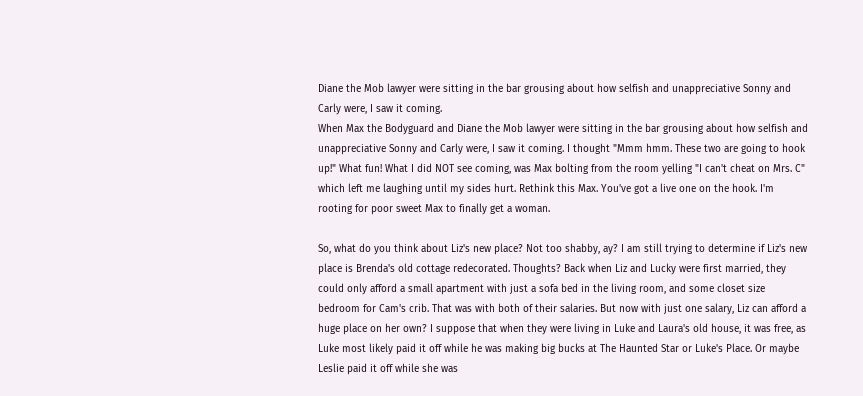Diane the Mob lawyer were sitting in the bar grousing about how selfish and unappreciative Sonny and Carly were, I saw it coming.
When Max the Bodyguard and Diane the Mob lawyer were sitting in the bar grousing about how selfish and unappreciative Sonny and Carly were, I saw it coming. I thought "Mmm hmm. These two are going to hook up!" What fun! What I did NOT see coming, was Max bolting from the room yelling "I can't cheat on Mrs. C" which left me laughing until my sides hurt. Rethink this Max. You've got a live one on the hook. I'm rooting for poor sweet Max to finally get a woman.

So, what do you think about Liz's new place? Not too shabby, ay? I am still trying to determine if Liz's new place is Brenda's old cottage redecorated. Thoughts? Back when Liz and Lucky were first married, they could only afford a small apartment with just a sofa bed in the living room, and some closet size bedroom for Cam's crib. That was with both of their salaries. But now with just one salary, Liz can afford a huge place on her own? I suppose that when they were living in Luke and Laura's old house, it was free, as Luke most likely paid it off while he was making big bucks at The Haunted Star or Luke's Place. Or maybe Leslie paid it off while she was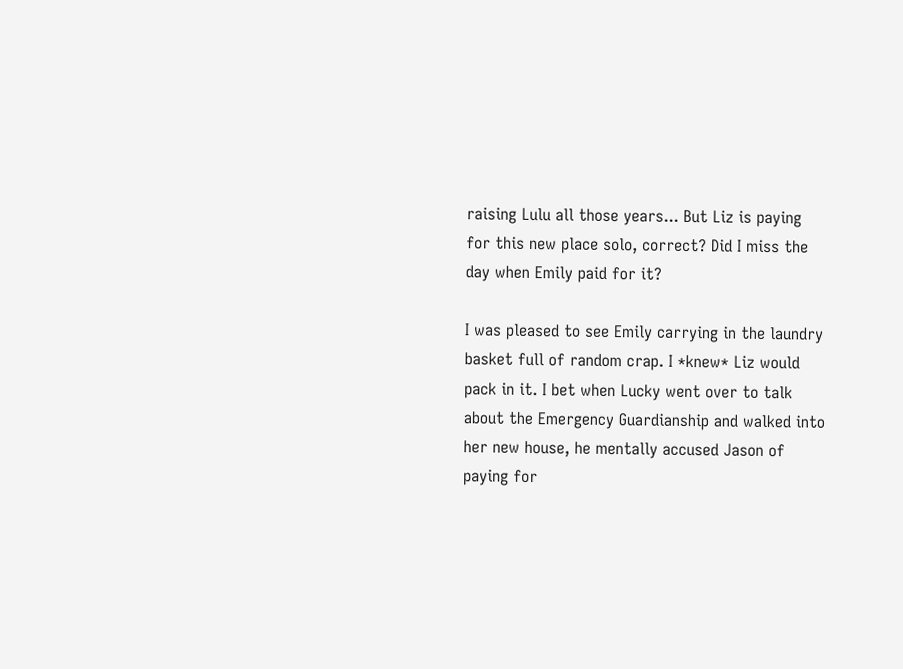raising Lulu all those years... But Liz is paying for this new place solo, correct? Did I miss the day when Emily paid for it?

I was pleased to see Emily carrying in the laundry basket full of random crap. I *knew* Liz would pack in it. I bet when Lucky went over to talk about the Emergency Guardianship and walked into her new house, he mentally accused Jason of paying for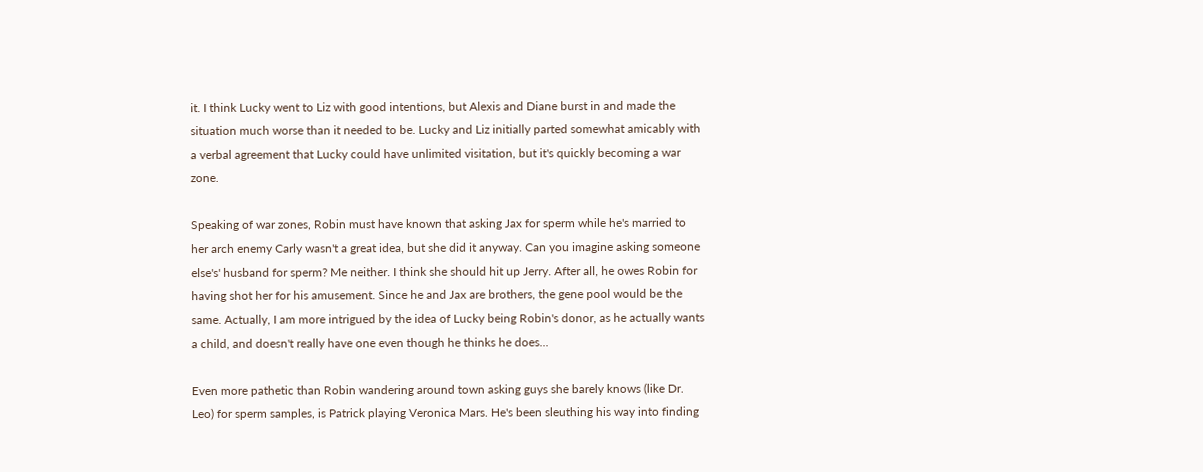it. I think Lucky went to Liz with good intentions, but Alexis and Diane burst in and made the situation much worse than it needed to be. Lucky and Liz initially parted somewhat amicably with a verbal agreement that Lucky could have unlimited visitation, but it's quickly becoming a war zone.

Speaking of war zones, Robin must have known that asking Jax for sperm while he's married to her arch enemy Carly wasn't a great idea, but she did it anyway. Can you imagine asking someone else's' husband for sperm? Me neither. I think she should hit up Jerry. After all, he owes Robin for having shot her for his amusement. Since he and Jax are brothers, the gene pool would be the same. Actually, I am more intrigued by the idea of Lucky being Robin's donor, as he actually wants a child, and doesn't really have one even though he thinks he does...

Even more pathetic than Robin wandering around town asking guys she barely knows (like Dr. Leo) for sperm samples, is Patrick playing Veronica Mars. He's been sleuthing his way into finding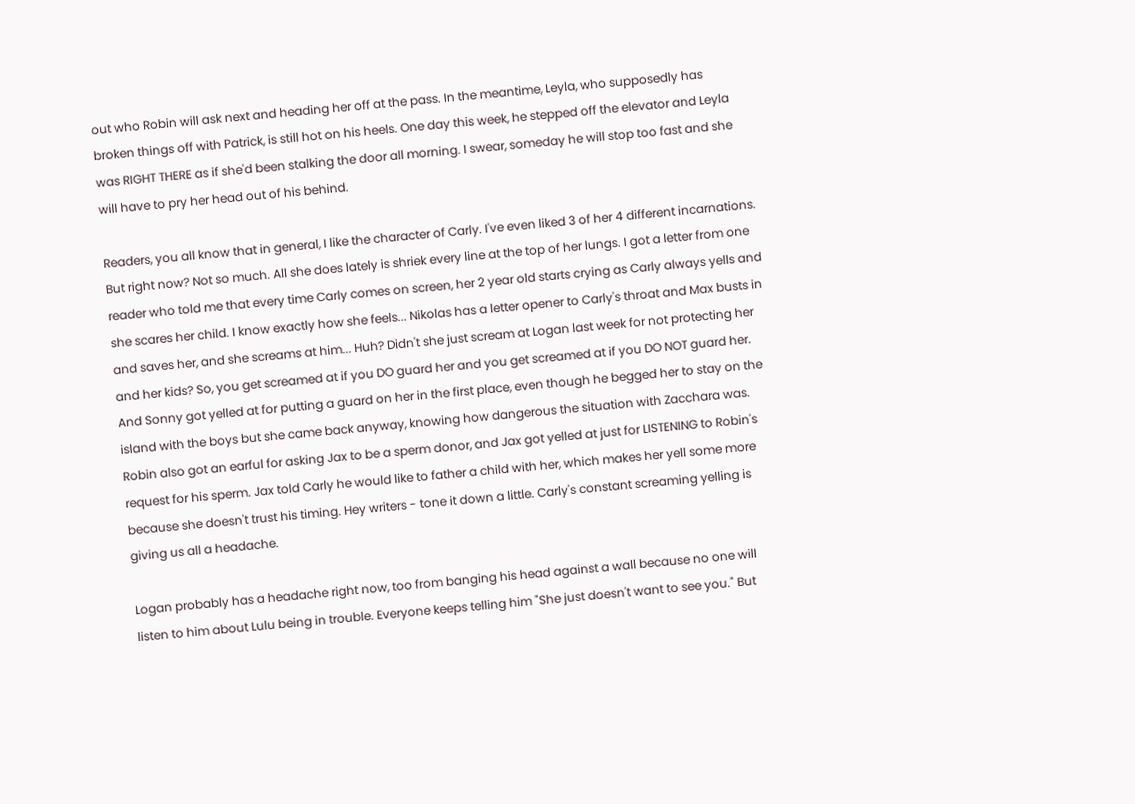out who Robin will ask next and heading her off at the pass. In the meantime, Leyla, who supposedly has broken things off with Patrick, is still hot on his heels. One day this week, he stepped off the elevator and Leyla was RIGHT THERE as if she'd been stalking the door all morning. I swear, someday he will stop too fast and she will have to pry her head out of his behind.

Readers, you all know that in general, I like the character of Carly. I've even liked 3 of her 4 different incarnations. But right now? Not so much. All she does lately is shriek every line at the top of her lungs. I got a letter from one reader who told me that every time Carly comes on screen, her 2 year old starts crying as Carly always yells and she scares her child. I know exactly how she feels... Nikolas has a letter opener to Carly's throat and Max busts in and saves her, and she screams at him... Huh? Didn't she just scream at Logan last week for not protecting her and her kids? So, you get screamed at if you DO guard her and you get screamed at if you DO NOT guard her. And Sonny got yelled at for putting a guard on her in the first place, even though he begged her to stay on the island with the boys but she came back anyway, knowing how dangerous the situation with Zacchara was. Robin also got an earful for asking Jax to be a sperm donor, and Jax got yelled at just for LISTENING to Robin's request for his sperm. Jax told Carly he would like to father a child with her, which makes her yell some more because she doesn't trust his timing. Hey writers - tone it down a little. Carly's constant screaming yelling is giving us all a headache.

Logan probably has a headache right now, too from banging his head against a wall because no one will listen to him about Lulu being in trouble. Everyone keeps telling him "She just doesn't want to see you." But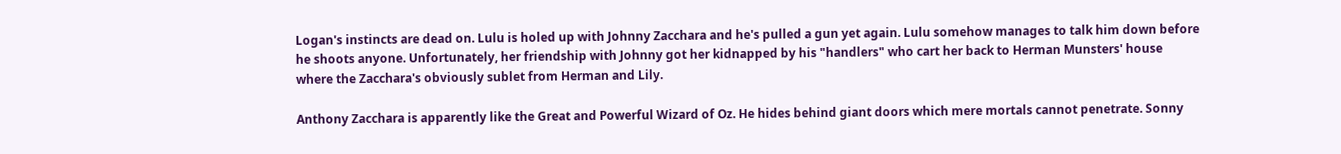Logan's instincts are dead on. Lulu is holed up with Johnny Zacchara and he's pulled a gun yet again. Lulu somehow manages to talk him down before he shoots anyone. Unfortunately, her friendship with Johnny got her kidnapped by his "handlers" who cart her back to Herman Munsters' house where the Zacchara's obviously sublet from Herman and Lily.

Anthony Zacchara is apparently like the Great and Powerful Wizard of Oz. He hides behind giant doors which mere mortals cannot penetrate. Sonny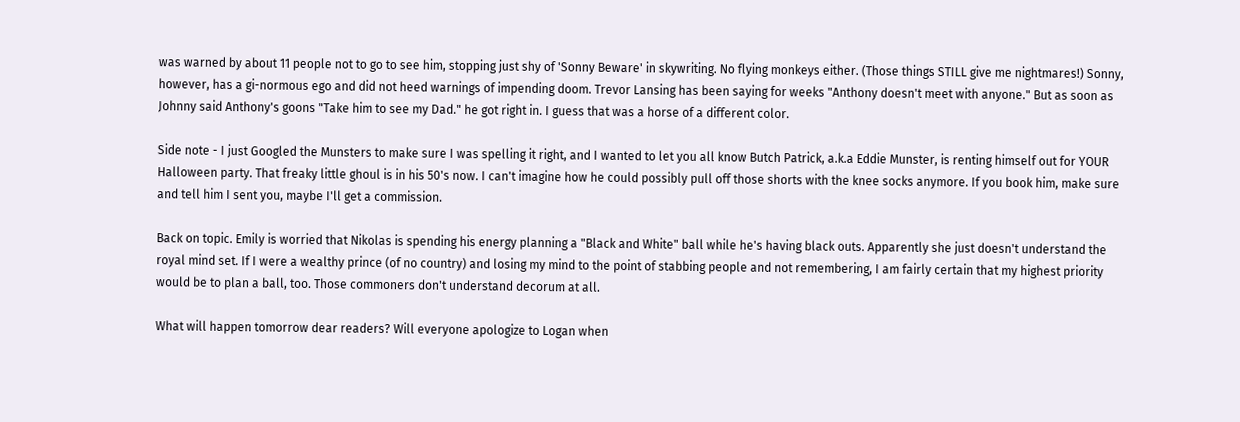was warned by about 11 people not to go to see him, stopping just shy of 'Sonny Beware' in skywriting. No flying monkeys either. (Those things STILL give me nightmares!) Sonny, however, has a gi-normous ego and did not heed warnings of impending doom. Trevor Lansing has been saying for weeks "Anthony doesn't meet with anyone." But as soon as Johnny said Anthony's goons "Take him to see my Dad." he got right in. I guess that was a horse of a different color.

Side note - I just Googled the Munsters to make sure I was spelling it right, and I wanted to let you all know Butch Patrick, a.k.a Eddie Munster, is renting himself out for YOUR Halloween party. That freaky little ghoul is in his 50's now. I can't imagine how he could possibly pull off those shorts with the knee socks anymore. If you book him, make sure and tell him I sent you, maybe I'll get a commission.

Back on topic. Emily is worried that Nikolas is spending his energy planning a "Black and White" ball while he's having black outs. Apparently she just doesn't understand the royal mind set. If I were a wealthy prince (of no country) and losing my mind to the point of stabbing people and not remembering, I am fairly certain that my highest priority would be to plan a ball, too. Those commoners don't understand decorum at all.

What will happen tomorrow dear readers? Will everyone apologize to Logan when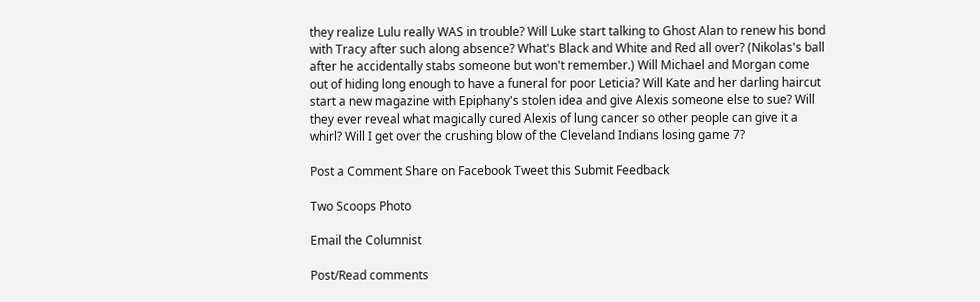they realize Lulu really WAS in trouble? Will Luke start talking to Ghost Alan to renew his bond with Tracy after such along absence? What's Black and White and Red all over? (Nikolas's ball after he accidentally stabs someone but won't remember.) Will Michael and Morgan come out of hiding long enough to have a funeral for poor Leticia? Will Kate and her darling haircut start a new magazine with Epiphany's stolen idea and give Alexis someone else to sue? Will they ever reveal what magically cured Alexis of lung cancer so other people can give it a whirl? Will I get over the crushing blow of the Cleveland Indians losing game 7?

Post a Comment Share on Facebook Tweet this Submit Feedback

Two Scoops Photo

Email the Columnist

Post/Read comments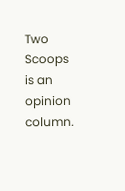Two Scoops is an opinion column.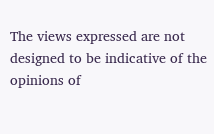The views expressed are not designed to be indicative of the opinions of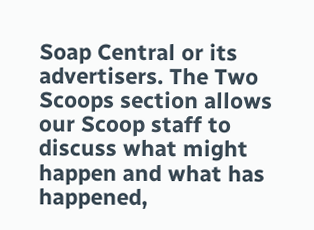Soap Central or its advertisers. The Two Scoops section allows our Scoop staff to discuss what might happen and what has happened,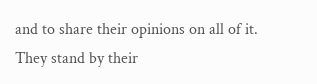and to share their opinions on all of it. They stand by their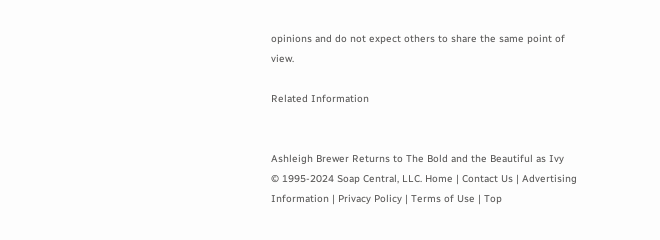opinions and do not expect others to share the same point of view.

Related Information


Ashleigh Brewer Returns to The Bold and the Beautiful as Ivy
© 1995-2024 Soap Central, LLC. Home | Contact Us | Advertising Information | Privacy Policy | Terms of Use | Top